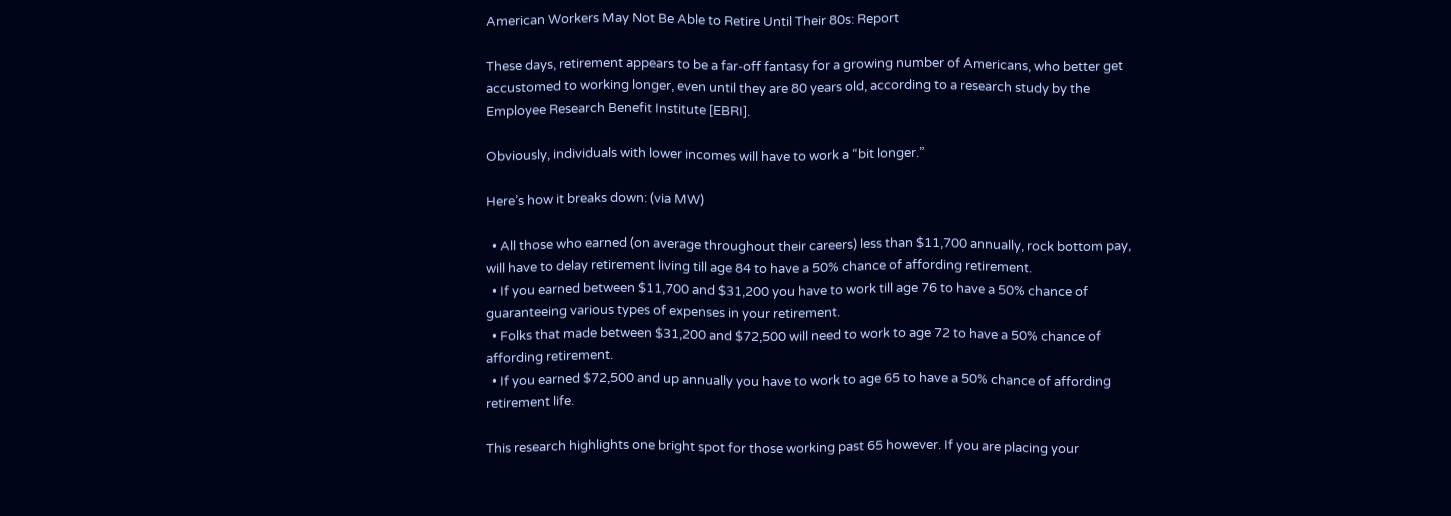American Workers May Not Be Able to Retire Until Their 80s: Report

These days, retirement appears to be a far-off fantasy for a growing number of Americans, who better get accustomed to working longer, even until they are 80 years old, according to a research study by the Employee Research Benefit Institute [EBRI].

Obviously, individuals with lower incomes will have to work a “bit longer.”

Here’s how it breaks down: (via MW)

  • All those who earned (on average throughout their careers) less than $11,700 annually, rock bottom pay, will have to delay retirement living till age 84 to have a 50% chance of affording retirement.
  • If you earned between $11,700 and $31,200 you have to work till age 76 to have a 50% chance of guaranteeing various types of expenses in your retirement.
  • Folks that made between $31,200 and $72,500 will need to work to age 72 to have a 50% chance of affording retirement.
  • If you earned $72,500 and up annually you have to work to age 65 to have a 50% chance of affording retirement life.

This research highlights one bright spot for those working past 65 however. If you are placing your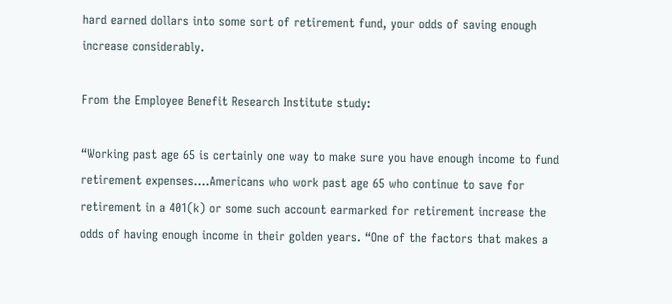hard earned dollars into some sort of retirement fund, your odds of saving enough increase considerably.

From the Employee Benefit Research Institute study:

“Working past age 65 is certainly one way to make sure you have enough income to fund retirement expenses….Americans who work past age 65 who continue to save for retirement in a 401(k) or some such account earmarked for retirement increase the odds of having enough income in their golden years. “One of the factors that makes a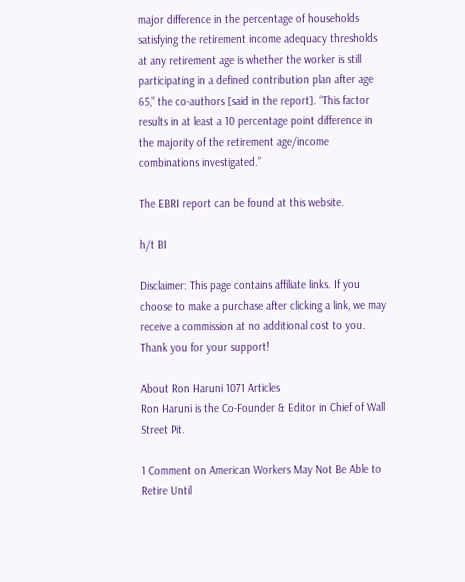major difference in the percentage of households satisfying the retirement income adequacy thresholds at any retirement age is whether the worker is still participating in a defined contribution plan after age 65,” the co-authors [said in the report]. “This factor results in at least a 10 percentage point difference in the majority of the retirement age/income combinations investigated.”

The EBRI report can be found at this website.

h/t BI

Disclaimer: This page contains affiliate links. If you choose to make a purchase after clicking a link, we may receive a commission at no additional cost to you. Thank you for your support!

About Ron Haruni 1071 Articles
Ron Haruni is the Co-Founder & Editor in Chief of Wall Street Pit.

1 Comment on American Workers May Not Be Able to Retire Until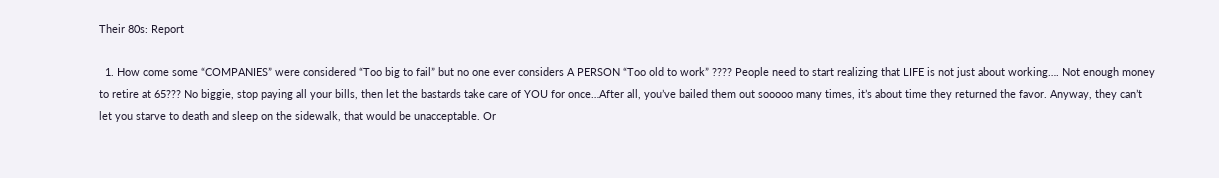Their 80s: Report

  1. How come some “COMPANIES” were considered “Too big to fail” but no one ever considers A PERSON “Too old to work” ???? People need to start realizing that LIFE is not just about working…. Not enough money to retire at 65??? No biggie, stop paying all your bills, then let the bastards take care of YOU for once…After all, you’ve bailed them out sooooo many times, it’s about time they returned the favor. Anyway, they can’t let you starve to death and sleep on the sidewalk, that would be unacceptable. Or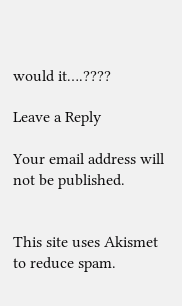would it….????

Leave a Reply

Your email address will not be published.


This site uses Akismet to reduce spam.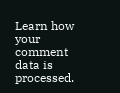Learn how your comment data is processed.